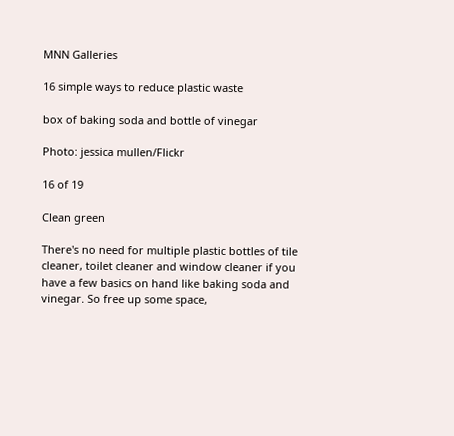MNN Galleries

16 simple ways to reduce plastic waste

box of baking soda and bottle of vinegar

Photo: jessica mullen/Flickr

16 of 19

Clean green

There's no need for multiple plastic bottles of tile cleaner, toilet cleaner and window cleaner if you have a few basics on hand like baking soda and vinegar. So free up some space,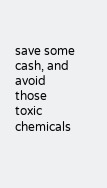save some cash, and avoid those toxic chemicals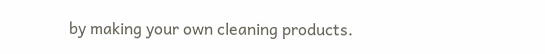by making your own cleaning products.